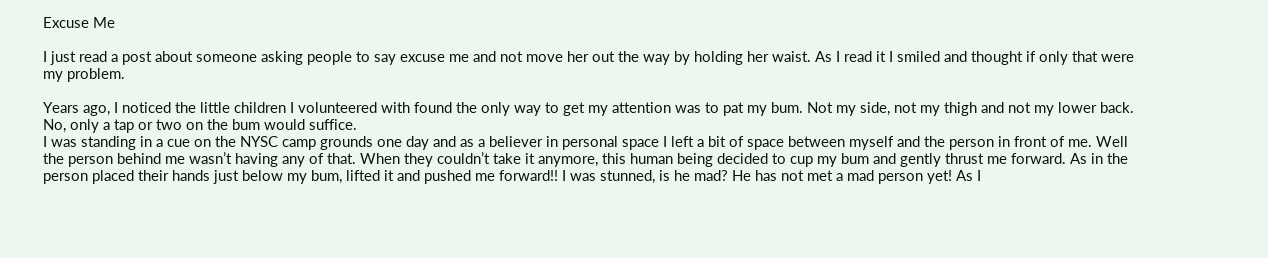Excuse Me

I just read a post about someone asking people to say excuse me and not move her out the way by holding her waist. As I read it I smiled and thought if only that were my problem.

Years ago, I noticed the little children I volunteered with found the only way to get my attention was to pat my bum. Not my side, not my thigh and not my lower back. No, only a tap or two on the bum would suffice.
I was standing in a cue on the NYSC camp grounds one day and as a believer in personal space I left a bit of space between myself and the person in front of me. Well the person behind me wasn’t having any of that. When they couldn’t take it anymore, this human being decided to cup my bum and gently thrust me forward. As in the person placed their hands just below my bum, lifted it and pushed me forward!! I was stunned, is he mad? He has not met a mad person yet! As I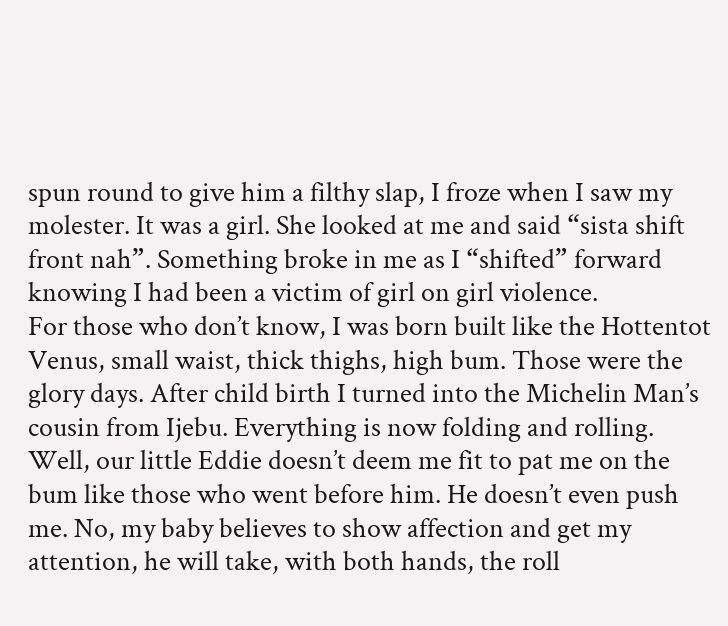spun round to give him a filthy slap, I froze when I saw my molester. It was a girl. She looked at me and said “sista shift front nah”. Something broke in me as I “shifted” forward knowing I had been a victim of girl on girl violence.
For those who don’t know, I was born built like the Hottentot Venus, small waist, thick thighs, high bum. Those were the glory days. After child birth I turned into the Michelin Man’s cousin from Ijebu. Everything is now folding and rolling.
Well, our little Eddie doesn’t deem me fit to pat me on the bum like those who went before him. He doesn’t even push me. No, my baby believes to show affection and get my attention, he will take, with both hands, the roll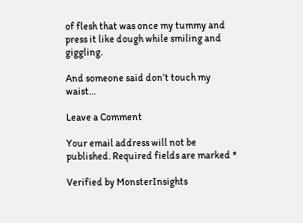of flesh that was once my tummy and press it like dough while smiling and giggling.

And someone said don’t touch my waist…

Leave a Comment

Your email address will not be published. Required fields are marked *

Verified by MonsterInsights